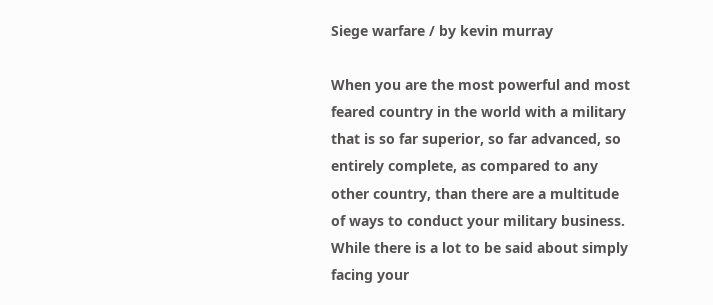Siege warfare / by kevin murray

When you are the most powerful and most feared country in the world with a military that is so far superior, so far advanced, so entirely complete, as compared to any other country, than there are a multitude of ways to conduct your military business.  While there is a lot to be said about simply facing your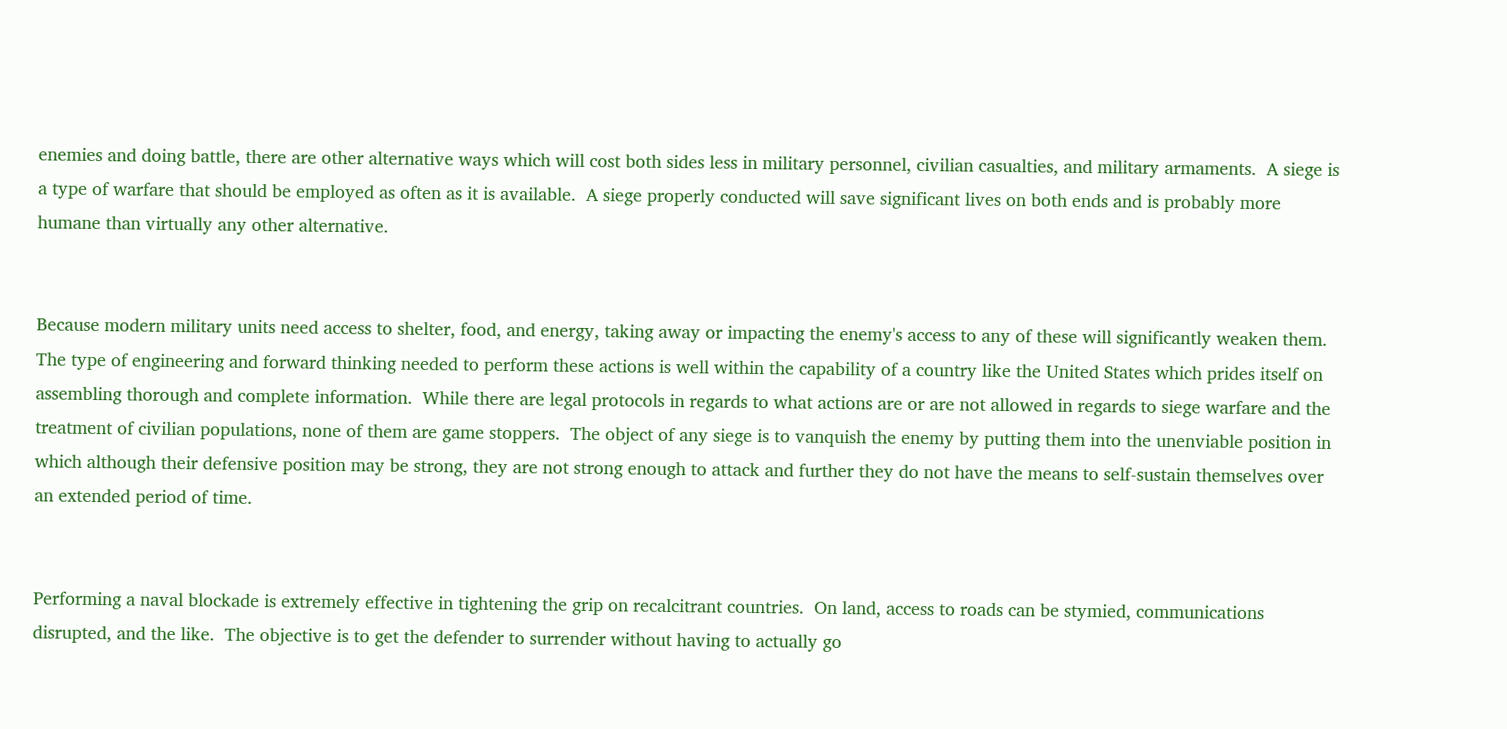enemies and doing battle, there are other alternative ways which will cost both sides less in military personnel, civilian casualties, and military armaments.  A siege is a type of warfare that should be employed as often as it is available.  A siege properly conducted will save significant lives on both ends and is probably more humane than virtually any other alternative.


Because modern military units need access to shelter, food, and energy, taking away or impacting the enemy's access to any of these will significantly weaken them.  The type of engineering and forward thinking needed to perform these actions is well within the capability of a country like the United States which prides itself on assembling thorough and complete information.  While there are legal protocols in regards to what actions are or are not allowed in regards to siege warfare and the treatment of civilian populations, none of them are game stoppers.  The object of any siege is to vanquish the enemy by putting them into the unenviable position in which although their defensive position may be strong, they are not strong enough to attack and further they do not have the means to self-sustain themselves over an extended period of time.


Performing a naval blockade is extremely effective in tightening the grip on recalcitrant countries.  On land, access to roads can be stymied, communications disrupted, and the like.  The objective is to get the defender to surrender without having to actually go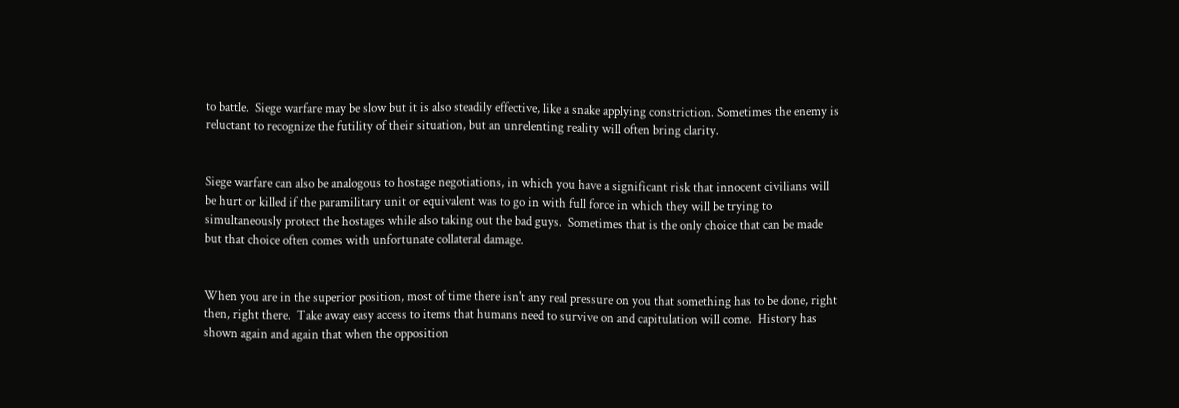to battle.  Siege warfare may be slow but it is also steadily effective, like a snake applying constriction. Sometimes the enemy is reluctant to recognize the futility of their situation, but an unrelenting reality will often bring clarity.


Siege warfare can also be analogous to hostage negotiations, in which you have a significant risk that innocent civilians will be hurt or killed if the paramilitary unit or equivalent was to go in with full force in which they will be trying to simultaneously protect the hostages while also taking out the bad guys.  Sometimes that is the only choice that can be made but that choice often comes with unfortunate collateral damage.


When you are in the superior position, most of time there isn't any real pressure on you that something has to be done, right then, right there.  Take away easy access to items that humans need to survive on and capitulation will come.  History has shown again and again that when the opposition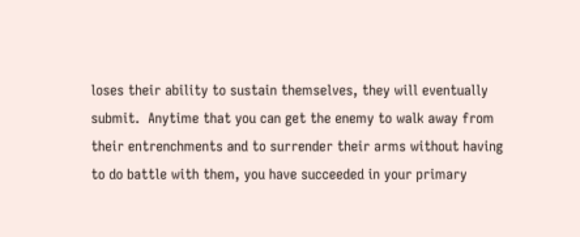loses their ability to sustain themselves, they will eventually submit.  Anytime that you can get the enemy to walk away from their entrenchments and to surrender their arms without having to do battle with them, you have succeeded in your primary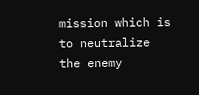mission which is to neutralize the enemy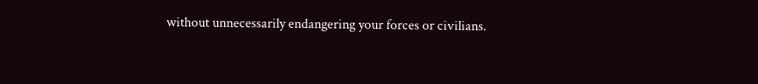without unnecessarily endangering your forces or civilians.